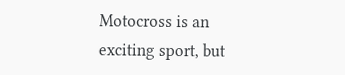Motocross is an exciting sport, but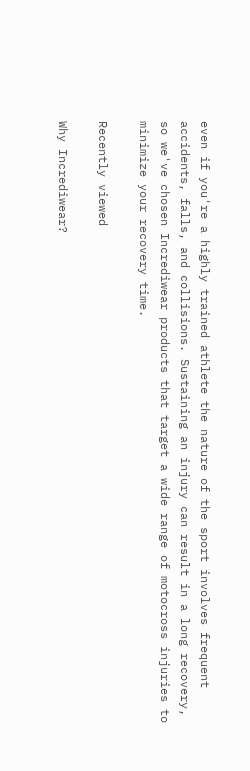even if you're a highly trained athlete the nature of the sport involves frequent accidents, falls, and collisions. Sustaining an injury can result in a long recovery, so we've chosen Incrediwear products that target a wide range of motocross injuries to minimize your recovery time.

Recently viewed

Why Incrediwear?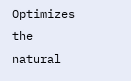Optimizes the natural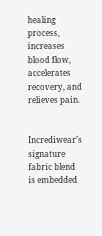healing process, increases blood flow, accelerates recovery, and relieves pain.


Incrediwear’s signature fabric blend is embedded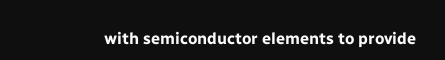with semiconductor elements to provide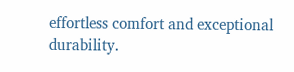effortless comfort and exceptional durability.